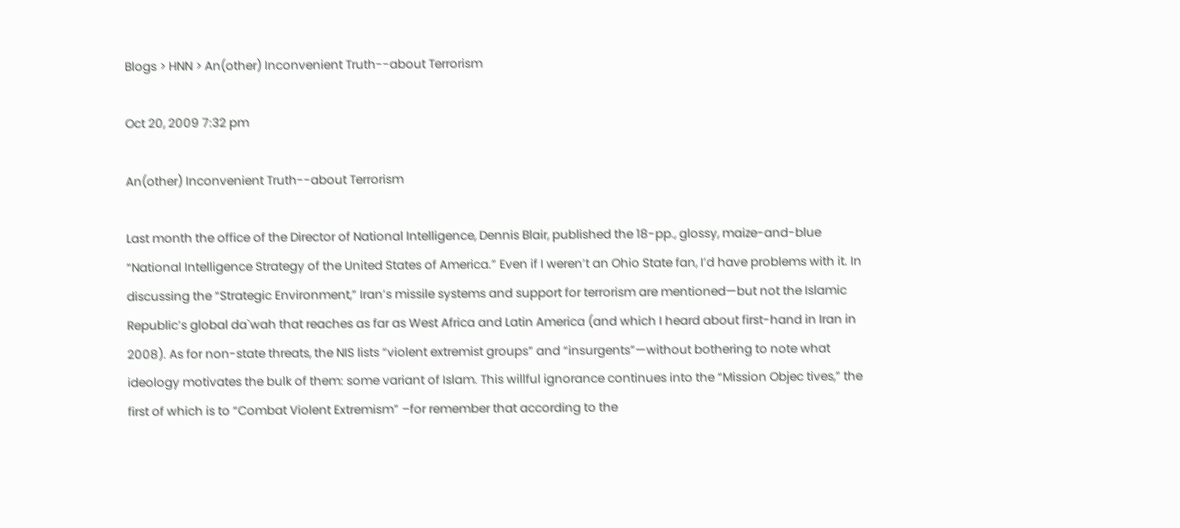Blogs > HNN > An(other) Inconvenient Truth--about Terrorism

Oct 20, 2009 7:32 pm

An(other) Inconvenient Truth--about Terrorism

Last month the office of the Director of National Intelligence, Dennis Blair, published the 18-pp., glossy, maize-and-blue “National Intelligence Strategy of the United States of America.” Even if I weren’t an Ohio State fan, I’d have problems with it. In discussing the “Strategic Environment,” Iran’s missile systems and support for terrorism are mentioned—but not the Islamic Republic’s global da`wah that reaches as far as West Africa and Latin America (and which I heard about first-hand in Iran in 2008). As for non-state threats, the NIS lists “violent extremist groups” and “insurgents”—without bothering to note what ideology motivates the bulk of them: some variant of Islam. This willful ignorance continues into the “Mission Objec tives,” the first of which is to “Combat Violent Extremism” –for remember that according to the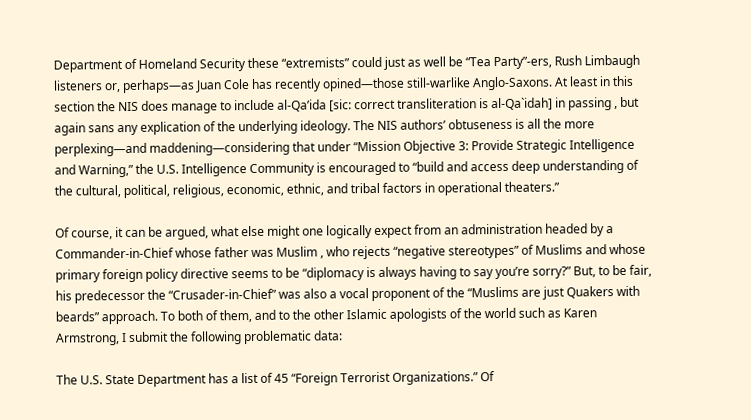Department of Homeland Security these “extremists” could just as well be “Tea Party”-ers, Rush Limbaugh listeners or, perhaps—as Juan Cole has recently opined—those still-warlike Anglo-Saxons. At least in this section the NIS does manage to include al-Qa’ida [sic: correct transliteration is al-Qa`idah] in passing , but again sans any explication of the underlying ideology. The NIS authors’ obtuseness is all the more perplexing—and maddening—considering that under “Mission Objective 3: Provide Strategic Intelligence and Warning,” the U.S. Intelligence Community is encouraged to “build and access deep understanding of the cultural, political, religious, economic, ethnic, and tribal factors in operational theaters.”

Of course, it can be argued, what else might one logically expect from an administration headed by a Commander-in-Chief whose father was Muslim , who rejects “negative stereotypes” of Muslims and whose primary foreign policy directive seems to be “diplomacy is always having to say you’re sorry?” But, to be fair, his predecessor the “Crusader-in-Chief” was also a vocal proponent of the “Muslims are just Quakers with beards” approach. To both of them, and to the other Islamic apologists of the world such as Karen Armstrong, I submit the following problematic data:

The U.S. State Department has a list of 45 “Foreign Terrorist Organizations.” Of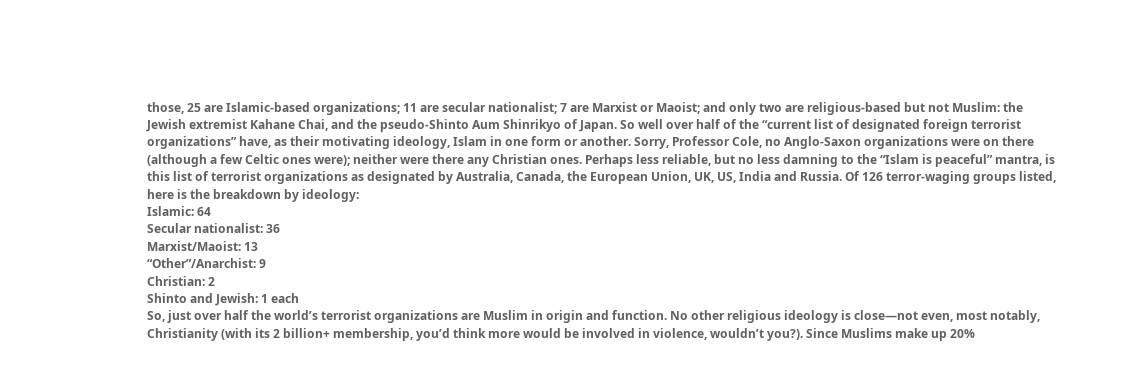those, 25 are Islamic-based organizations; 11 are secular nationalist; 7 are Marxist or Maoist; and only two are religious-based but not Muslim: the Jewish extremist Kahane Chai, and the pseudo-Shinto Aum Shinrikyo of Japan. So well over half of the “current list of designated foreign terrorist organizations” have, as their motivating ideology, Islam in one form or another. Sorry, Professor Cole, no Anglo-Saxon organizations were on there (although a few Celtic ones were); neither were there any Christian ones. Perhaps less reliable, but no less damning to the “Islam is peaceful” mantra, is this list of terrorist organizations as designated by Australia, Canada, the European Union, UK, US, India and Russia. Of 126 terror-waging groups listed, here is the breakdown by ideology:
Islamic: 64
Secular nationalist: 36
Marxist/Maoist: 13
“Other”/Anarchist: 9
Christian: 2
Shinto and Jewish: 1 each
So, just over half the world’s terrorist organizations are Muslim in origin and function. No other religious ideology is close—not even, most notably, Christianity (with its 2 billion+ membership, you’d think more would be involved in violence, wouldn’t you?). Since Muslims make up 20%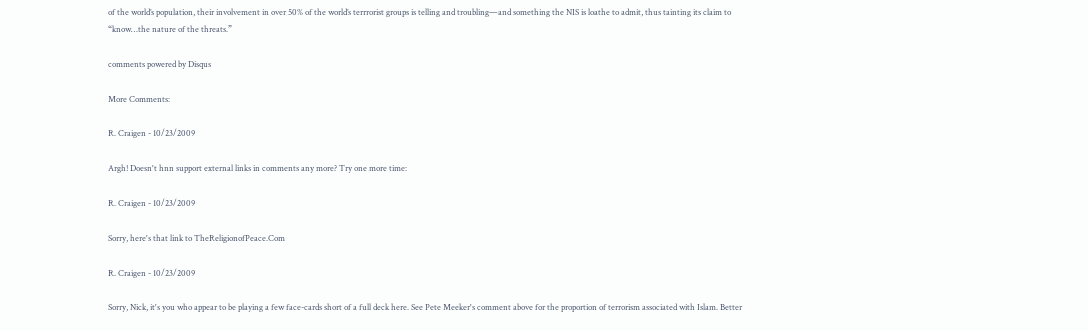of the world’s population, their involvement in over 50% of the world’s terrrorist groups is telling and troubling—and something the NIS is loathe to admit, thus tainting its claim to “know…the nature of the threats.”

comments powered by Disqus

More Comments:

R. Craigen - 10/23/2009

Argh! Doesn't hnn support external links in comments any more? Try one more time:

R. Craigen - 10/23/2009

Sorry, here's that link to TheReligionofPeace.Com

R. Craigen - 10/23/2009

Sorry, Nick, it's you who appear to be playing a few face-cards short of a full deck here. See Pete Meeker's comment above for the proportion of terrorism associated with Islam. Better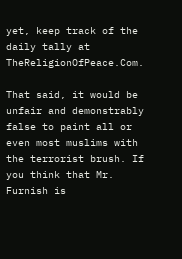yet, keep track of the daily tally at TheReligionOfPeace.Com.

That said, it would be unfair and demonstrably false to paint all or even most muslims with the terrorist brush. If you think that Mr. Furnish is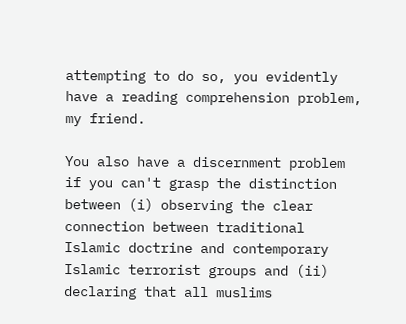attempting to do so, you evidently have a reading comprehension problem, my friend.

You also have a discernment problem if you can't grasp the distinction between (i) observing the clear connection between traditional Islamic doctrine and contemporary Islamic terrorist groups and (ii) declaring that all muslims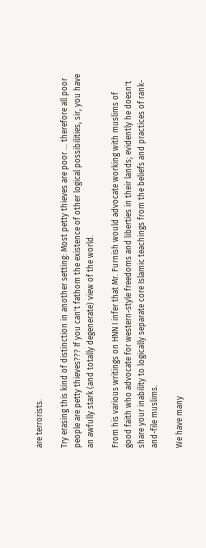are terrorists.

Try erasing this kind of distinction in another setting: Most petty thieves are poor ... therefore all poor people are petty thieves??? If you can't fathom the existence of other logical possibilities, sir, you have an awfully stark (and totally degenerate) view of the world.

From his various writings on HNN I infer that Mr. Furnish would advocate working with muslims of good faith who advocate for western-style freedoms and liberties in their lands; evidently he doesn't share your inability to logically separate core Islamic teachings from the beliefs and practices of rank-and-file muslims.

We have many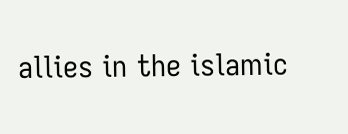allies in the islamic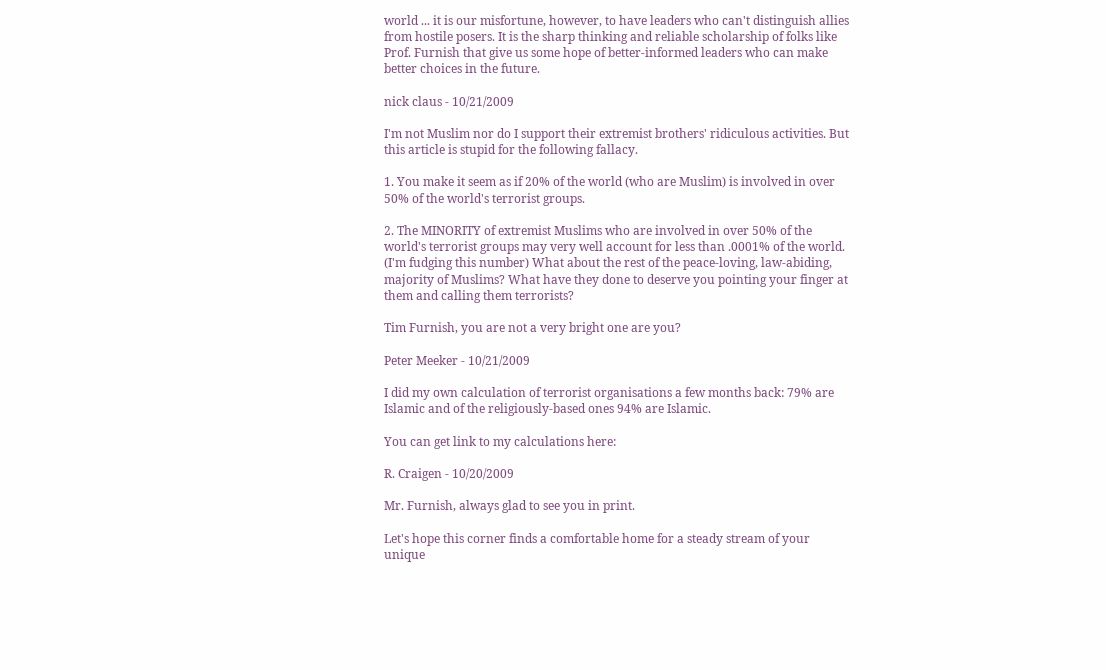world ... it is our misfortune, however, to have leaders who can't distinguish allies from hostile posers. It is the sharp thinking and reliable scholarship of folks like Prof. Furnish that give us some hope of better-informed leaders who can make better choices in the future.

nick claus - 10/21/2009

I'm not Muslim nor do I support their extremist brothers' ridiculous activities. But this article is stupid for the following fallacy.

1. You make it seem as if 20% of the world (who are Muslim) is involved in over 50% of the world's terrorist groups.

2. The MINORITY of extremist Muslims who are involved in over 50% of the world's terrorist groups may very well account for less than .0001% of the world. (I'm fudging this number) What about the rest of the peace-loving, law-abiding, majority of Muslims? What have they done to deserve you pointing your finger at them and calling them terrorists?

Tim Furnish, you are not a very bright one are you?

Peter Meeker - 10/21/2009

I did my own calculation of terrorist organisations a few months back: 79% are Islamic and of the religiously-based ones 94% are Islamic.

You can get link to my calculations here:

R. Craigen - 10/20/2009

Mr. Furnish, always glad to see you in print.

Let's hope this corner finds a comfortable home for a steady stream of your unique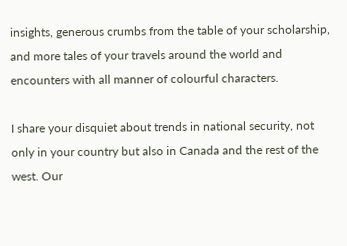insights, generous crumbs from the table of your scholarship, and more tales of your travels around the world and encounters with all manner of colourful characters.

I share your disquiet about trends in national security, not only in your country but also in Canada and the rest of the west. Our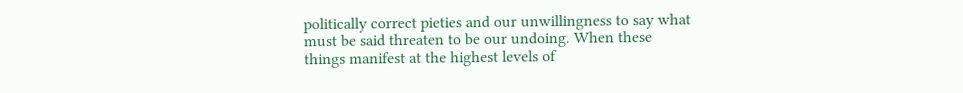politically correct pieties and our unwillingness to say what must be said threaten to be our undoing. When these things manifest at the highest levels of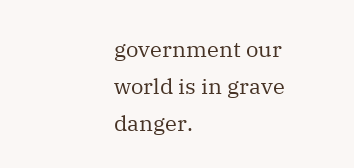government our world is in grave danger.